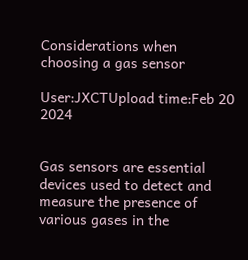Considerations when choosing a gas sensor

User:JXCTUpload time:Feb 20 2024


Gas sensors are essential devices used to detect and measure the presence of various gases in the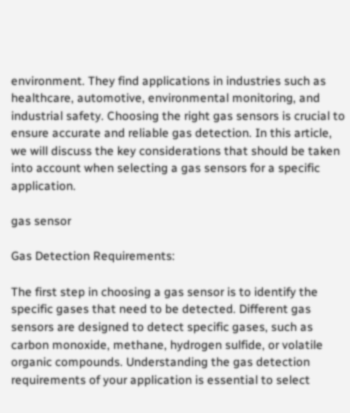environment. They find applications in industries such as healthcare, automotive, environmental monitoring, and industrial safety. Choosing the right gas sensors is crucial to ensure accurate and reliable gas detection. In this article, we will discuss the key considerations that should be taken into account when selecting a gas sensors for a specific application.

gas sensor

Gas Detection Requirements:

The first step in choosing a gas sensor is to identify the specific gases that need to be detected. Different gas sensors are designed to detect specific gases, such as carbon monoxide, methane, hydrogen sulfide, or volatile organic compounds. Understanding the gas detection requirements of your application is essential to select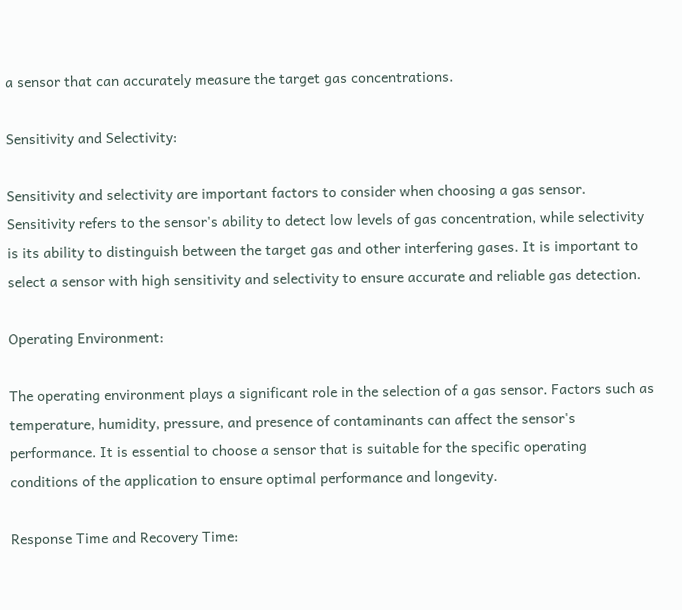a sensor that can accurately measure the target gas concentrations.

Sensitivity and Selectivity:

Sensitivity and selectivity are important factors to consider when choosing a gas sensor. Sensitivity refers to the sensor's ability to detect low levels of gas concentration, while selectivity is its ability to distinguish between the target gas and other interfering gases. It is important to select a sensor with high sensitivity and selectivity to ensure accurate and reliable gas detection.

Operating Environment:

The operating environment plays a significant role in the selection of a gas sensor. Factors such as temperature, humidity, pressure, and presence of contaminants can affect the sensor's performance. It is essential to choose a sensor that is suitable for the specific operating conditions of the application to ensure optimal performance and longevity.

Response Time and Recovery Time: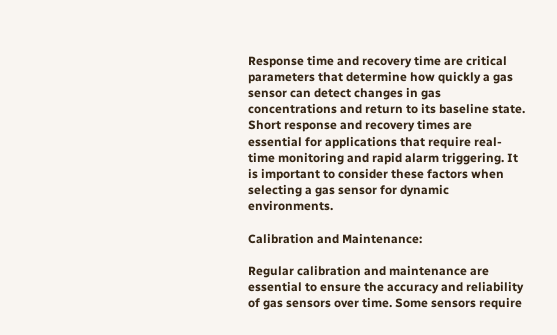Response time and recovery time are critical parameters that determine how quickly a gas sensor can detect changes in gas concentrations and return to its baseline state. Short response and recovery times are essential for applications that require real-time monitoring and rapid alarm triggering. It is important to consider these factors when selecting a gas sensor for dynamic environments.

Calibration and Maintenance:

Regular calibration and maintenance are essential to ensure the accuracy and reliability of gas sensors over time. Some sensors require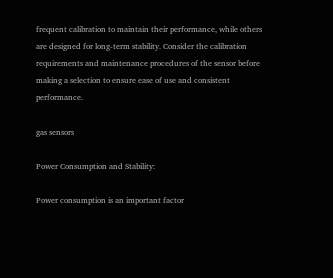frequent calibration to maintain their performance, while others are designed for long-term stability. Consider the calibration requirements and maintenance procedures of the sensor before making a selection to ensure ease of use and consistent performance.

gas sensors

Power Consumption and Stability:

Power consumption is an important factor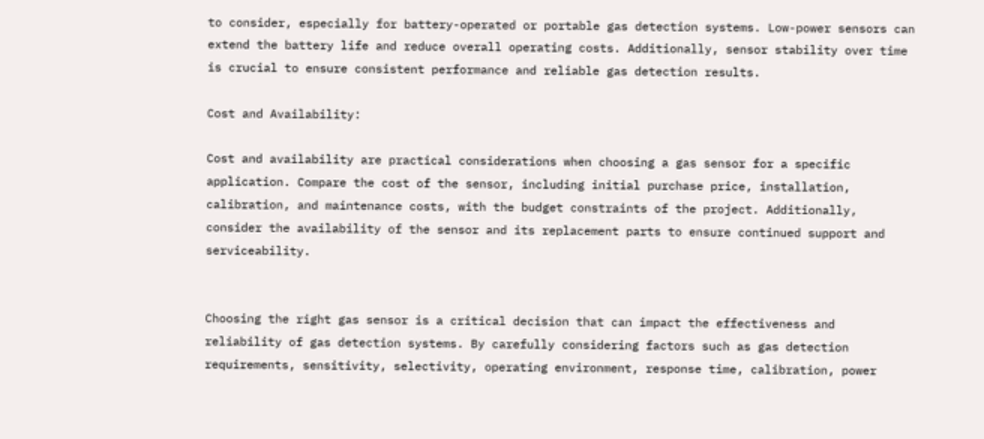to consider, especially for battery-operated or portable gas detection systems. Low-power sensors can extend the battery life and reduce overall operating costs. Additionally, sensor stability over time is crucial to ensure consistent performance and reliable gas detection results.

Cost and Availability:

Cost and availability are practical considerations when choosing a gas sensor for a specific application. Compare the cost of the sensor, including initial purchase price, installation, calibration, and maintenance costs, with the budget constraints of the project. Additionally, consider the availability of the sensor and its replacement parts to ensure continued support and serviceability.


Choosing the right gas sensor is a critical decision that can impact the effectiveness and reliability of gas detection systems. By carefully considering factors such as gas detection requirements, sensitivity, selectivity, operating environment, response time, calibration, power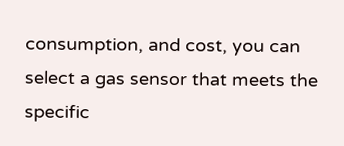consumption, and cost, you can select a gas sensor that meets the specific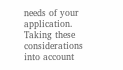needs of your application. Taking these considerations into account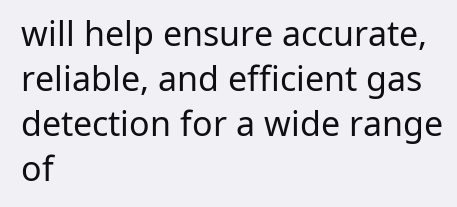will help ensure accurate, reliable, and efficient gas detection for a wide range of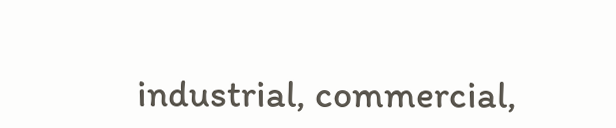industrial, commercial,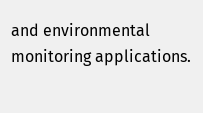and environmental monitoring applications.